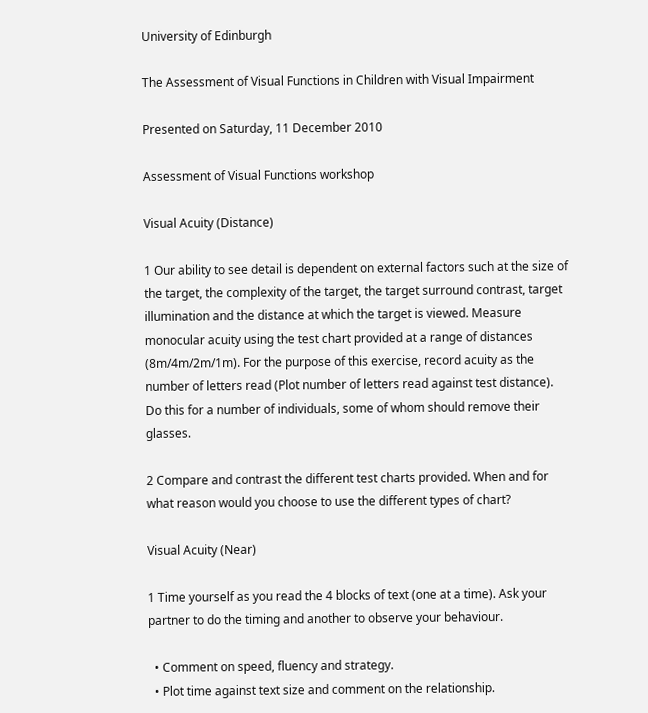University of Edinburgh

The Assessment of Visual Functions in Children with Visual Impairment

Presented on Saturday, 11 December 2010

Assessment of Visual Functions workshop

Visual Acuity (Distance)

1 Our ability to see detail is dependent on external factors such at the size of the target, the complexity of the target, the target surround contrast, target illumination and the distance at which the target is viewed. Measure monocular acuity using the test chart provided at a range of distances (8m/4m/2m/1m). For the purpose of this exercise, record acuity as the number of letters read (Plot number of letters read against test distance). Do this for a number of individuals, some of whom should remove their glasses.

2 Compare and contrast the different test charts provided. When and for what reason would you choose to use the different types of chart?

Visual Acuity (Near)

1 Time yourself as you read the 4 blocks of text (one at a time). Ask your partner to do the timing and another to observe your behaviour.

  • Comment on speed, fluency and strategy.
  • Plot time against text size and comment on the relationship.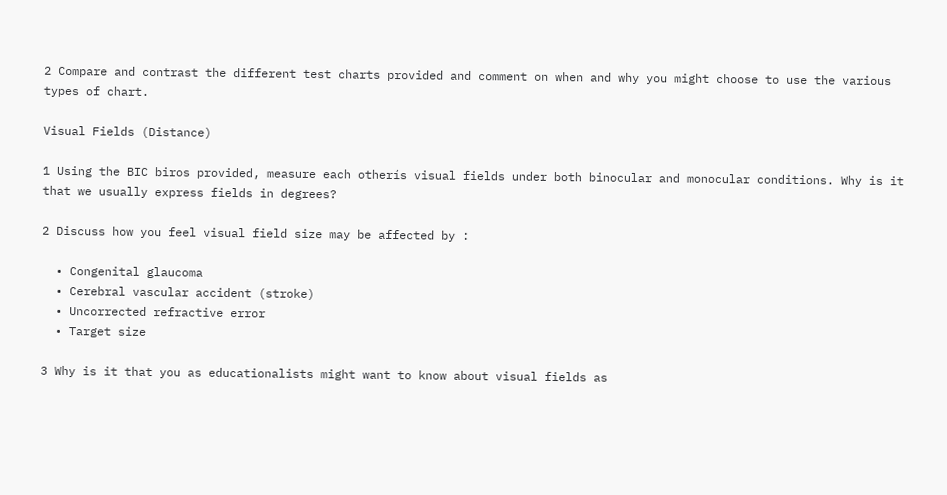2 Compare and contrast the different test charts provided and comment on when and why you might choose to use the various types of chart.

Visual Fields (Distance)

1 Using the BIC biros provided, measure each otherís visual fields under both binocular and monocular conditions. Why is it that we usually express fields in degrees?

2 Discuss how you feel visual field size may be affected by :

  • Congenital glaucoma
  • Cerebral vascular accident (stroke)
  • Uncorrected refractive error
  • Target size

3 Why is it that you as educationalists might want to know about visual fields as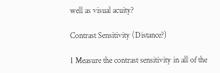well as visual acuity?

Contrast Sensitivity (Distance?)

1 Measure the contrast sensitivity in all of the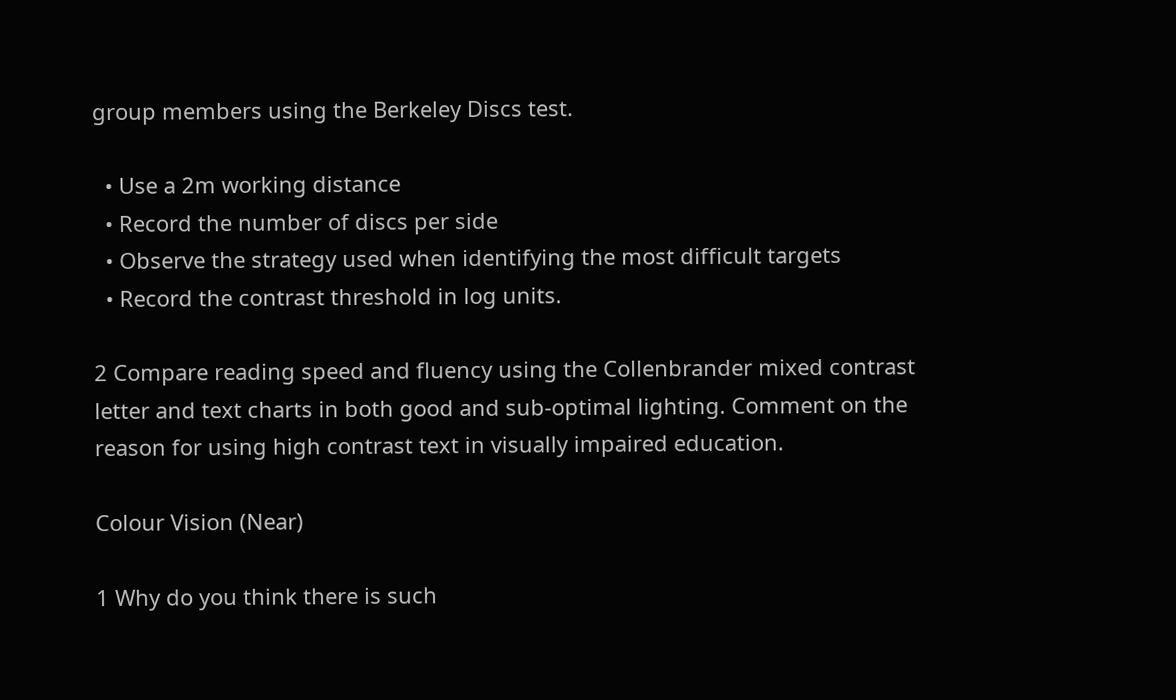group members using the Berkeley Discs test.

  • Use a 2m working distance
  • Record the number of discs per side
  • Observe the strategy used when identifying the most difficult targets
  • Record the contrast threshold in log units.

2 Compare reading speed and fluency using the Collenbrander mixed contrast letter and text charts in both good and sub-optimal lighting. Comment on the reason for using high contrast text in visually impaired education.

Colour Vision (Near)

1 Why do you think there is such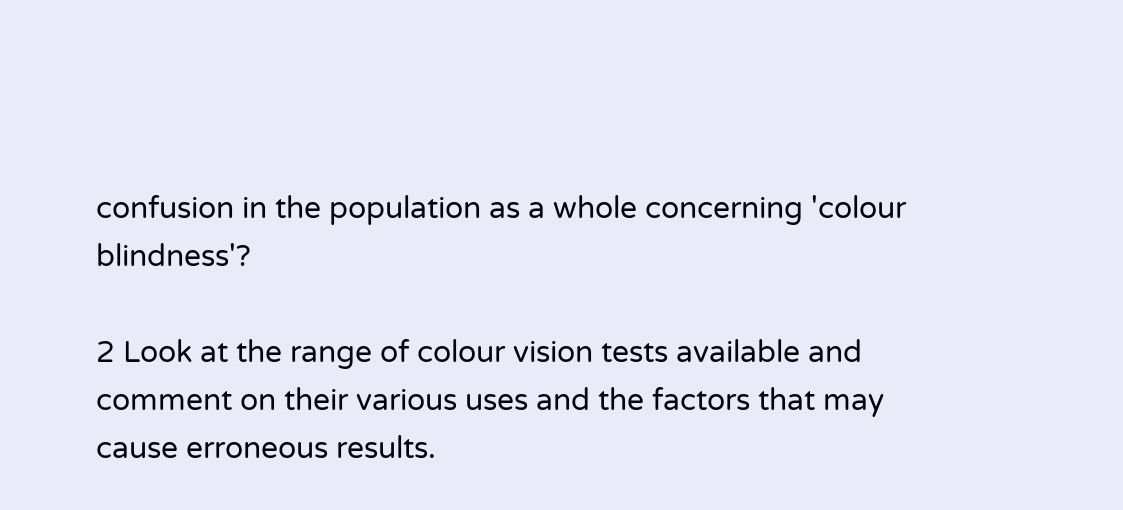confusion in the population as a whole concerning 'colour blindness'?

2 Look at the range of colour vision tests available and comment on their various uses and the factors that may cause erroneous results.